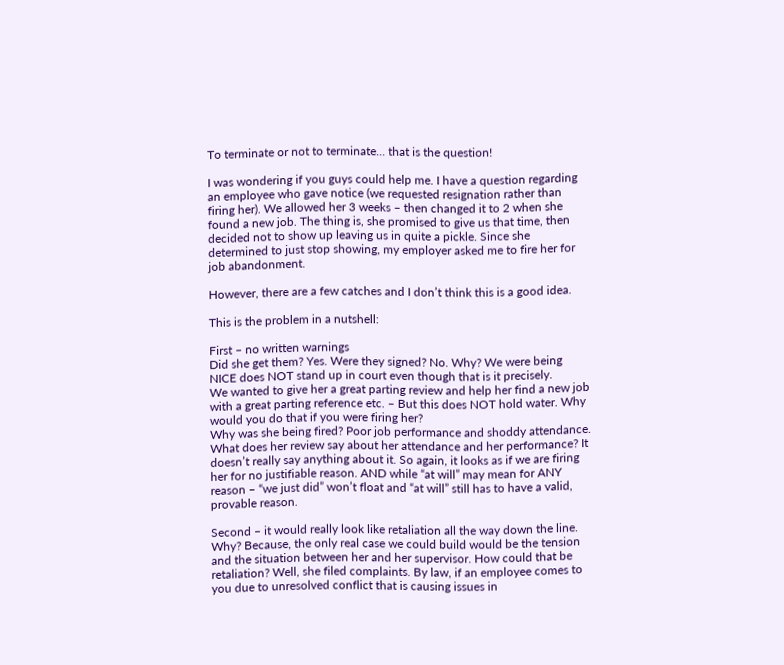To terminate or not to terminate... that is the question!

I was wondering if you guys could help me. I have a question regarding an employee who gave notice (we requested resignation rather than firing her). We allowed her 3 weeks – then changed it to 2 when she found a new job. The thing is, she promised to give us that time, then decided not to show up leaving us in quite a pickle. Since she determined to just stop showing, my employer asked me to fire her for job abandonment.

However, there are a few catches and I don’t think this is a good idea.

This is the problem in a nutshell:

First – no written warnings
Did she get them? Yes. Were they signed? No. Why? We were being NICE does NOT stand up in court even though that is it precisely.
We wanted to give her a great parting review and help her find a new job with a great parting reference etc. – But this does NOT hold water. Why would you do that if you were firing her?
Why was she being fired? Poor job performance and shoddy attendance. What does her review say about her attendance and her performance? It doesn’t really say anything about it. So again, it looks as if we are firing her for no justifiable reason. AND while “at will” may mean for ANY reason – “we just did” won’t float and “at will” still has to have a valid, provable reason.

Second – it would really look like retaliation all the way down the line. Why? Because, the only real case we could build would be the tension and the situation between her and her supervisor. How could that be retaliation? Well, she filed complaints. By law, if an employee comes to you due to unresolved conflict that is causing issues in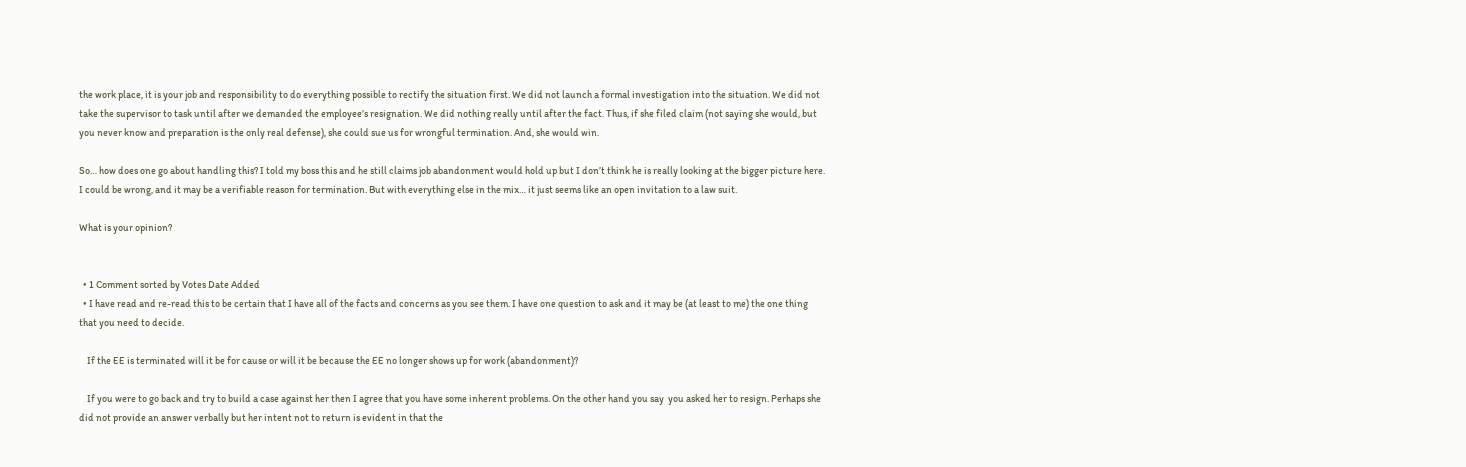the work place, it is your job and responsibility to do everything possible to rectify the situation first. We did not launch a formal investigation into the situation. We did not take the supervisor to task until after we demanded the employee’s resignation. We did nothing really until after the fact. Thus, if she filed claim (not saying she would, but you never know and preparation is the only real defense), she could sue us for wrongful termination. And, she would win.

So… how does one go about handling this? I told my boss this and he still claims job abandonment would hold up but I don’t think he is really looking at the bigger picture here. I could be wrong, and it may be a verifiable reason for termination. But with everything else in the mix… it just seems like an open invitation to a law suit.

What is your opinion?


  • 1 Comment sorted by Votes Date Added
  • I have read and re-read this to be certain that I have all of the facts and concerns as you see them. I have one question to ask and it may be (at least to me) the one thing that you need to decide.

    If the EE is terminated will it be for cause or will it be because the EE no longer shows up for work (abandonment)?

    If you were to go back and try to build a case against her then I agree that you have some inherent problems. On the other hand you say  you asked her to resign. Perhaps she did not provide an answer verbally but her intent not to return is evident in that the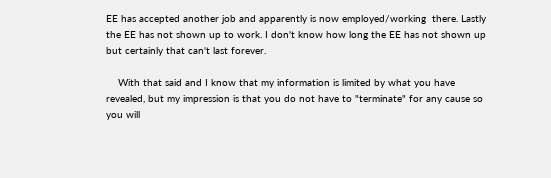EE has accepted another job and apparently is now employed/working  there. Lastly the EE has not shown up to work. I don't know how long the EE has not shown up but certainly that can't last forever.

    With that said and I know that my information is limited by what you have revealed, but my impression is that you do not have to "terminate" for any cause so you will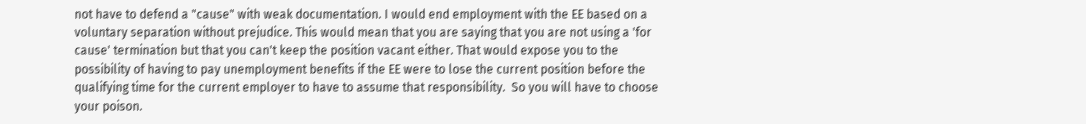not have to defend a "cause" with weak documentation. I would end employment with the EE based on a voluntary separation without prejudice. This would mean that you are saying that you are not using a 'for cause' termination but that you can't keep the position vacant either. That would expose you to the possibility of having to pay unemployment benefits if the EE were to lose the current position before the qualifying time for the current employer to have to assume that responsibility.  So you will have to choose your poison.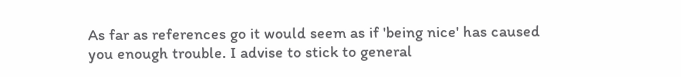As far as references go it would seem as if 'being nice' has caused you enough trouble. I advise to stick to general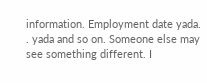information. Employment date yada. . yada and so on. Someone else may see something different. I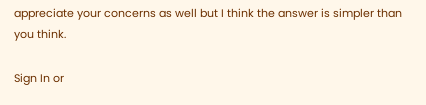appreciate your concerns as well but I think the answer is simpler than you think.

Sign In or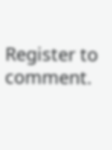Register to comment.